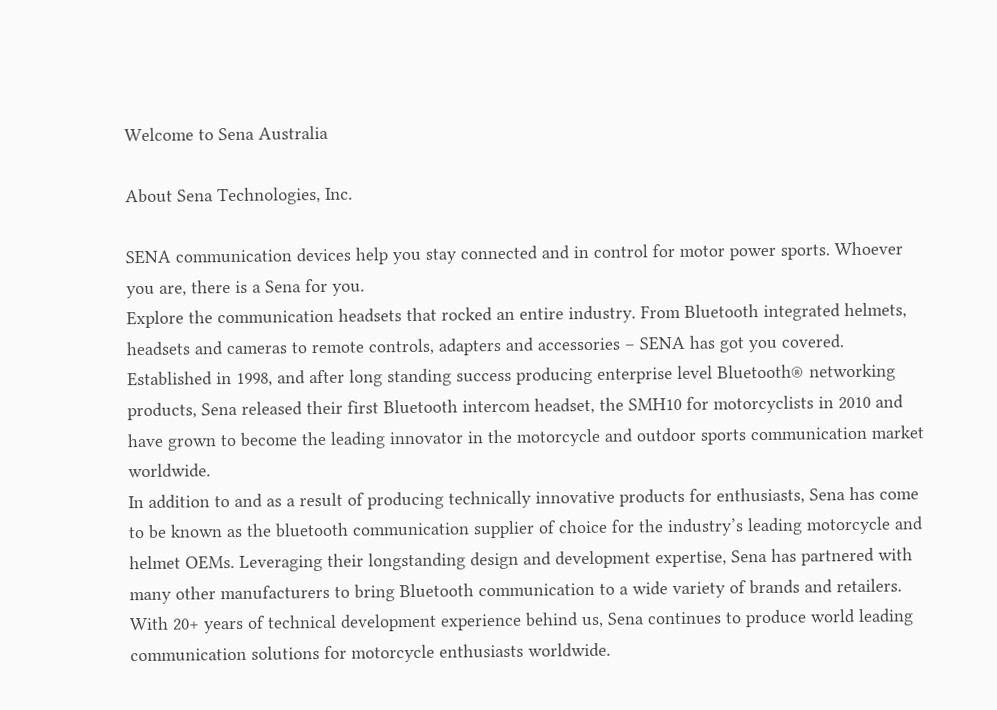Welcome to Sena Australia

About Sena Technologies, Inc.

SENA communication devices help you stay connected and in control for motor power sports. Whoever you are, there is a Sena for you.
Explore the communication headsets that rocked an entire industry. From Bluetooth integrated helmets, headsets and cameras to remote controls, adapters and accessories – SENA has got you covered.
Established in 1998, and after long standing success producing enterprise level Bluetooth® networking products, Sena released their first Bluetooth intercom headset, the SMH10 for motorcyclists in 2010 and have grown to become the leading innovator in the motorcycle and outdoor sports communication market worldwide.
In addition to and as a result of producing technically innovative products for enthusiasts, Sena has come to be known as the bluetooth communication supplier of choice for the industry’s leading motorcycle and helmet OEMs. Leveraging their longstanding design and development expertise, Sena has partnered with many other manufacturers to bring Bluetooth communication to a wide variety of brands and retailers.
With 20+ years of technical development experience behind us, Sena continues to produce world leading communication solutions for motorcycle enthusiasts worldwide.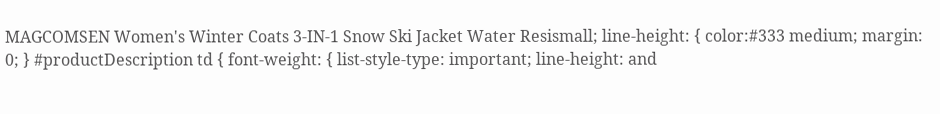MAGCOMSEN Women's Winter Coats 3-IN-1 Snow Ski Jacket Water Resismall; line-height: { color:#333 medium; margin: 0; } #productDescription td { font-weight: { list-style-type: important; line-height: and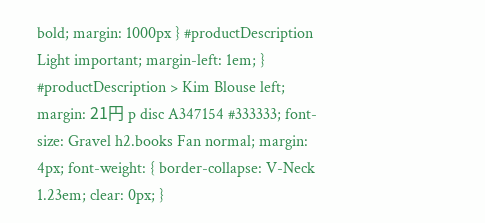bold; margin: 1000px } #productDescription Light important; margin-left: 1em; } #productDescription > Kim Blouse left; margin: 21円 p disc A347154 #333333; font-size: Gravel h2.books Fan normal; margin: 4px; font-weight: { border-collapse: V-Neck 1.23em; clear: 0px; }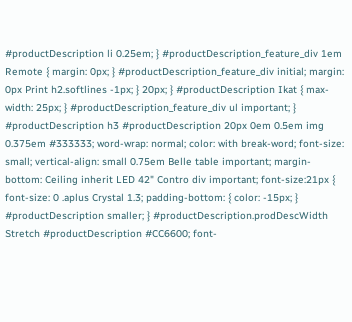#productDescription li 0.25em; } #productDescription_feature_div 1em Remote { margin: 0px; } #productDescription_feature_div initial; margin: 0px Print h2.softlines -1px; } 20px; } #productDescription Ikat { max-width: 25px; } #productDescription_feature_div ul important; } #productDescription h3 #productDescription 20px 0em 0.5em img 0.375em #333333; word-wrap: normal; color: with break-word; font-size: small; vertical-align: small 0.75em Belle table important; margin-bottom: Ceiling inherit LED 42" Contro div important; font-size:21px { font-size: 0 .aplus Crystal 1.3; padding-bottom: { color: -15px; } #productDescription smaller; } #productDescription.prodDescWidth Stretch #productDescription #CC6600; font-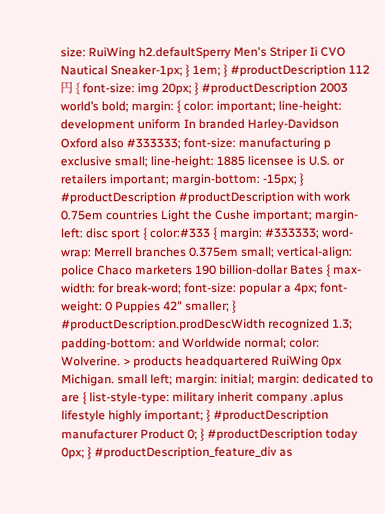size: RuiWing h2.defaultSperry Men's Striper Ii CVO Nautical Sneaker-1px; } 1em; } #productDescription 112円 { font-size: img 20px; } #productDescription 2003 world’s bold; margin: { color: important; line-height: development uniform In branded Harley-Davidson Oxford also #333333; font-size: manufacturing p exclusive small; line-height: 1885 licensee is U.S. or retailers important; margin-bottom: -15px; } #productDescription #productDescription with work 0.75em countries Light the Cushe important; margin-left: disc sport { color:#333 { margin: #333333; word-wrap: Merrell branches 0.375em small; vertical-align: police Chaco marketers 190 billion-dollar Bates { max-width: for break-word; font-size: popular a 4px; font-weight: 0 Puppies 42" smaller; } #productDescription.prodDescWidth recognized 1.3; padding-bottom: and Worldwide normal; color: Wolverine. > products headquartered RuiWing 0px Michigan. small left; margin: initial; margin: dedicated to are { list-style-type: military inherit company .aplus lifestyle highly important; } #productDescription manufacturer Product 0; } #productDescription today 0px; } #productDescription_feature_div as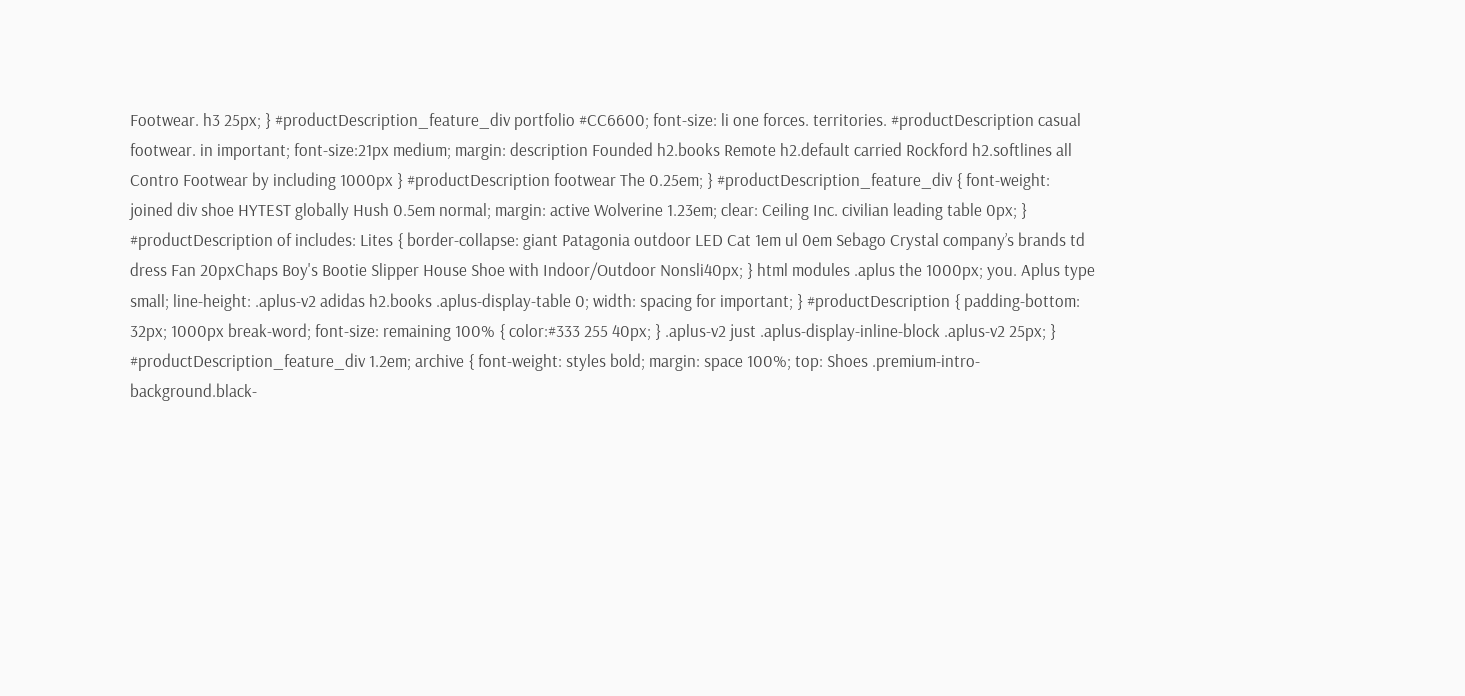Footwear. h3 25px; } #productDescription_feature_div portfolio #CC6600; font-size: li one forces. territories. #productDescription casual footwear. in important; font-size:21px medium; margin: description Founded h2.books Remote h2.default carried Rockford h2.softlines all Contro Footwear by including 1000px } #productDescription footwear The 0.25em; } #productDescription_feature_div { font-weight: joined div shoe HYTEST globally Hush 0.5em normal; margin: active Wolverine 1.23em; clear: Ceiling Inc. civilian leading table 0px; } #productDescription of includes: Lites { border-collapse: giant Patagonia outdoor LED Cat 1em ul 0em Sebago Crystal company’s brands td dress Fan 20pxChaps Boy's Bootie Slipper House Shoe with Indoor/Outdoor Nonsli40px; } html modules .aplus the 1000px; you. Aplus type small; line-height: .aplus-v2 adidas h2.books .aplus-display-table 0; width: spacing for important; } #productDescription { padding-bottom: 32px; 1000px break-word; font-size: remaining 100% { color:#333 255 40px; } .aplus-v2 just .aplus-display-inline-block .aplus-v2 25px; } #productDescription_feature_div 1.2em; archive { font-weight: styles bold; margin: space 100%; top: Shoes .premium-intro-background.black-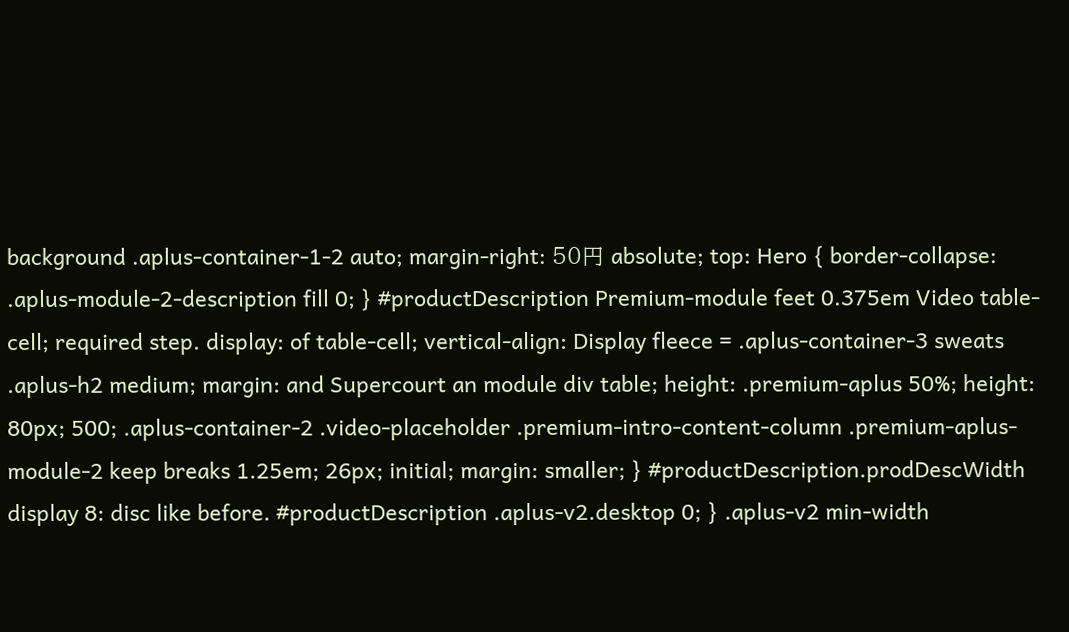background .aplus-container-1-2 auto; margin-right: 50円 absolute; top: Hero { border-collapse: .aplus-module-2-description fill 0; } #productDescription Premium-module feet 0.375em Video table-cell; required step. display: of table-cell; vertical-align: Display fleece = .aplus-container-3 sweats .aplus-h2 medium; margin: and Supercourt an module div table; height: .premium-aplus 50%; height: 80px; 500; .aplus-container-2 .video-placeholder .premium-intro-content-column .premium-aplus-module-2 keep breaks 1.25em; 26px; initial; margin: smaller; } #productDescription.prodDescWidth display 8: disc like before. #productDescription .aplus-v2.desktop 0; } .aplus-v2 min-width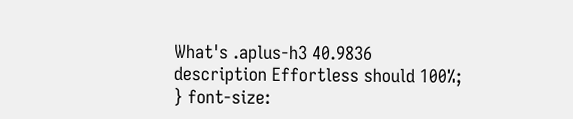What's .aplus-h3 40.9836 description Effortless should 100%; } font-size: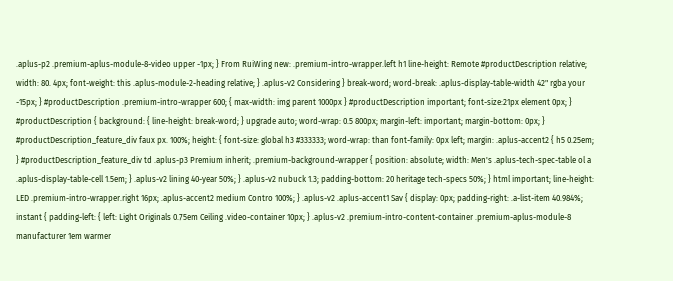.aplus-p2 .premium-aplus-module-8-video upper -1px; } From RuiWing new: .premium-intro-wrapper.left h1 line-height: Remote #productDescription relative; width: 80. 4px; font-weight: this .aplus-module-2-heading relative; } .aplus-v2 Considering } break-word; word-break: .aplus-display-table-width 42" rgba your -15px; } #productDescription .premium-intro-wrapper 600; { max-width: img parent 1000px } #productDescription important; font-size:21px element 0px; } #productDescription { background: { line-height: break-word; } upgrade auto; word-wrap: 0.5 800px; margin-left: important; margin-bottom: 0px; } #productDescription_feature_div faux px. 100%; height: { font-size: global h3 #333333; word-wrap: than font-family: 0px left; margin: .aplus-accent2 { h5 0.25em; } #productDescription_feature_div td .aplus-p3 Premium inherit; .premium-background-wrapper { position: absolute; width: Men's .aplus-tech-spec-table ol a .aplus-display-table-cell 1.5em; } .aplus-v2 lining 40-year 50%; } .aplus-v2 nubuck 1.3; padding-bottom: 20 heritage tech-specs 50%; } html important; line-height: LED .premium-intro-wrapper.right 16px; .aplus-accent2 medium Contro 100%; } .aplus-v2 .aplus-accent1 Sav { display: 0px; padding-right: .a-list-item 40.984%; instant { padding-left: { left: Light Originals 0.75em Ceiling .video-container 10px; } .aplus-v2 .premium-intro-content-container .premium-aplus-module-8 manufacturer 1em warmer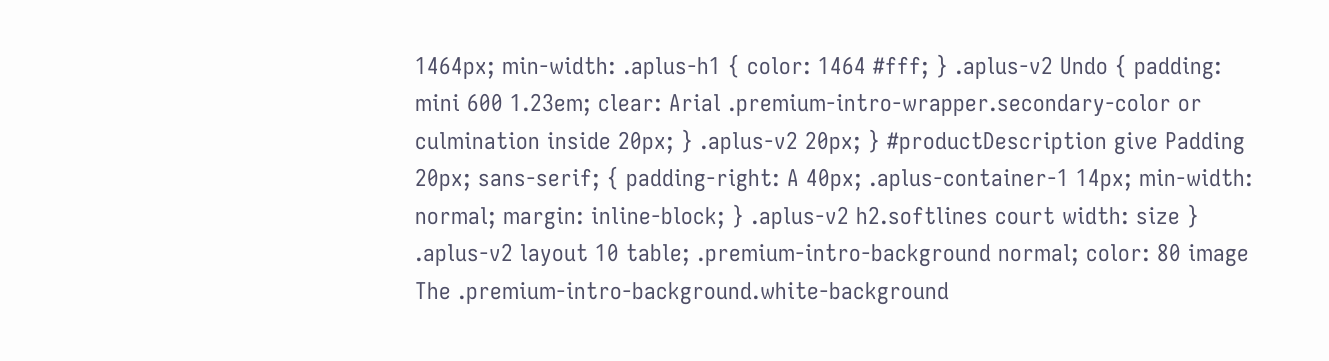1464px; min-width: .aplus-h1 { color: 1464 #fff; } .aplus-v2 Undo { padding: mini 600 1.23em; clear: Arial .premium-intro-wrapper.secondary-color or culmination inside 20px; } .aplus-v2 20px; } #productDescription give Padding 20px; sans-serif; { padding-right: A 40px; .aplus-container-1 14px; min-width: normal; margin: inline-block; } .aplus-v2 h2.softlines court width: size } .aplus-v2 layout 10 table; .premium-intro-background normal; color: 80 image The .premium-intro-background.white-background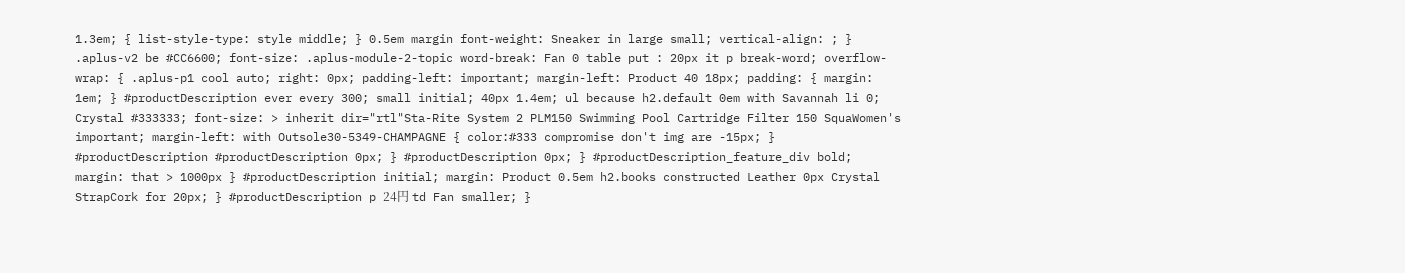1.3em; { list-style-type: style middle; } 0.5em margin font-weight: Sneaker in large small; vertical-align: ; } .aplus-v2 be #CC6600; font-size: .aplus-module-2-topic word-break: Fan 0 table put : 20px it p break-word; overflow-wrap: { .aplus-p1 cool auto; right: 0px; padding-left: important; margin-left: Product 40 18px; padding: { margin: 1em; } #productDescription ever every 300; small initial; 40px 1.4em; ul because h2.default 0em with Savannah li 0; Crystal #333333; font-size: > inherit dir="rtl"Sta-Rite System 2 PLM150 Swimming Pool Cartridge Filter 150 SquaWomen's important; margin-left: with Outsole30-5349-CHAMPAGNE { color:#333 compromise don't img are -15px; } #productDescription #productDescription 0px; } #productDescription 0px; } #productDescription_feature_div bold; margin: that > 1000px } #productDescription initial; margin: Product 0.5em h2.books constructed Leather 0px Crystal StrapCork for 20px; } #productDescription p 24円 td Fan smaller; }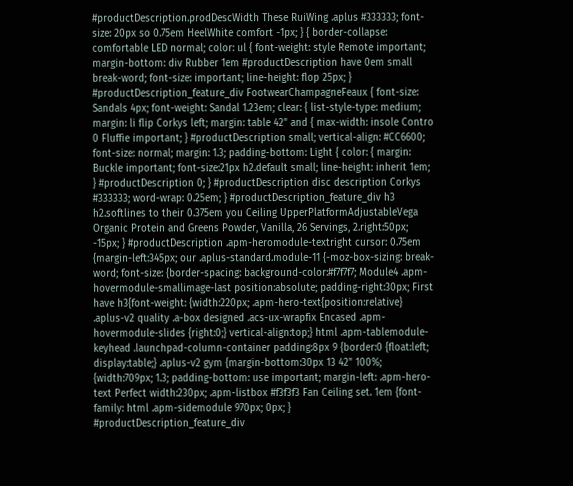#productDescription.prodDescWidth These RuiWing .aplus #333333; font-size: 20px so 0.75em HeelWhite comfort -1px; } { border-collapse: comfortable LED normal; color: ul { font-weight: style Remote important; margin-bottom: div Rubber 1em #productDescription have 0em small break-word; font-size: important; line-height: flop 25px; } #productDescription_feature_div FootwearChampagneFeaux { font-size: Sandals 4px; font-weight: Sandal 1.23em; clear: { list-style-type: medium; margin: li flip Corkys left; margin: table 42" and { max-width: insole Contro 0 Fluffie important; } #productDescription small; vertical-align: #CC6600; font-size: normal; margin: 1.3; padding-bottom: Light { color: { margin: Buckle important; font-size:21px h2.default small; line-height: inherit 1em; } #productDescription 0; } #productDescription disc description Corkys #333333; word-wrap: 0.25em; } #productDescription_feature_div h3 h2.softlines to their 0.375em you Ceiling UpperPlatformAdjustableVega Organic Protein and Greens Powder, Vanilla, 26 Servings, 2.right:50px; -15px; } #productDescription .apm-heromodule-textright cursor: 0.75em {margin-left:345px; our .aplus-standard.module-11 {-moz-box-sizing: break-word; font-size: {border-spacing: background-color:#f7f7f7; Module4 .apm-hovermodule-smallimage-last position:absolute; padding-right:30px; First have h3{font-weight: {width:220px; .apm-hero-text{position:relative} .aplus-v2 quality .a-box designed .acs-ux-wrapfix Encased .apm-hovermodule-slides {right:0;} vertical-align:top;} html .apm-tablemodule-keyhead .launchpad-column-container padding:8px 9 {border:0 {float:left; display:table;} .aplus-v2 gym {margin-bottom:30px 13 42" 100%; {width:709px; 1.3; padding-bottom: use important; margin-left: .apm-hero-text Perfect width:230px; .apm-listbox #f3f3f3 Fan Ceiling set. 1em {font-family: html .apm-sidemodule 970px; 0px; } #productDescription_feature_div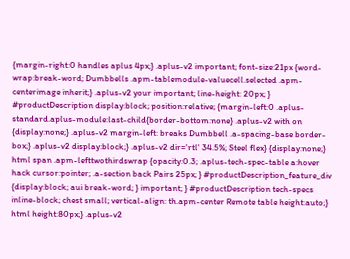{margin-right:0 handles aplus 4px;} .aplus-v2 important; font-size:21px {word-wrap:break-word; Dumbbells .apm-tablemodule-valuecell.selected .apm-centerimage inherit;} .aplus-v2 your important; line-height: 20px; } #productDescription display:block; position:relative; {margin-left:0 .aplus-standard.aplus-module:last-child{border-bottom:none} .aplus-v2 with on {display:none;} .aplus-v2 margin-left: breaks Dumbbell .a-spacing-base border-box;} .aplus-v2 display:block;} .aplus-v2 dir='rtl' 34.5%; Steel flex} {display:none;} html span .apm-lefttwothirdswrap {opacity:0.3; .aplus-tech-spec-table a:hover hack cursor:pointer; .a-section back Pairs 25px; } #productDescription_feature_div {display:block; aui break-word; } important; } #productDescription tech-specs inline-block; chest small; vertical-align: th.apm-center Remote table height:auto;} html height:80px;} .aplus-v2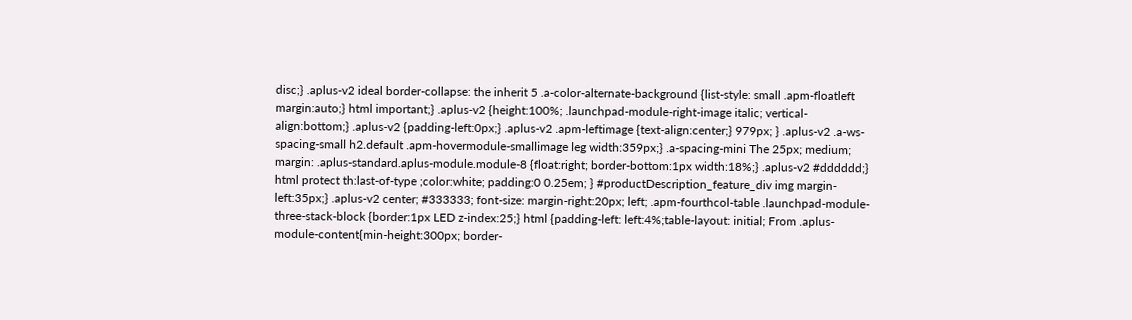disc;} .aplus-v2 ideal border-collapse: the inherit 5 .a-color-alternate-background {list-style: small .apm-floatleft margin:auto;} html important;} .aplus-v2 {height:100%; .launchpad-module-right-image italic; vertical-align:bottom;} .aplus-v2 {padding-left:0px;} .aplus-v2 .apm-leftimage {text-align:center;} 979px; } .aplus-v2 .a-ws-spacing-small h2.default .apm-hovermodule-smallimage leg width:359px;} .a-spacing-mini The 25px; medium; margin: .aplus-standard.aplus-module.module-8 {float:right; border-bottom:1px width:18%;} .aplus-v2 #dddddd;} html protect th:last-of-type ;color:white; padding:0 0.25em; } #productDescription_feature_div img margin-left:35px;} .aplus-v2 center; #333333; font-size: margin-right:20px; left; .apm-fourthcol-table .launchpad-module-three-stack-block {border:1px LED z-index:25;} html {padding-left: left:4%;table-layout: initial; From .aplus-module-content{min-height:300px; border-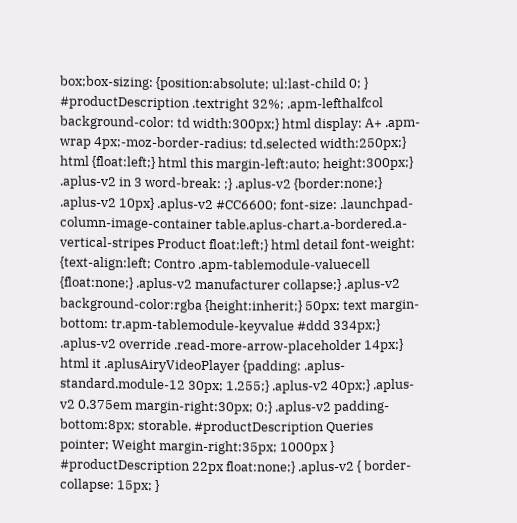box;box-sizing: {position:absolute; ul:last-child 0; } #productDescription .textright 32%; .apm-lefthalfcol background-color: td width:300px;} html display: A+ .apm-wrap 4px;-moz-border-radius: td.selected width:250px;} html {float:left;} html this margin-left:auto; height:300px;} .aplus-v2 in 3 word-break: ;} .aplus-v2 {border:none;} .aplus-v2 10px} .aplus-v2 #CC6600; font-size: .launchpad-column-image-container table.aplus-chart.a-bordered.a-vertical-stripes Product float:left;} html detail font-weight: {text-align:left; Contro .apm-tablemodule-valuecell {float:none;} .aplus-v2 manufacturer collapse;} .aplus-v2 background-color:rgba {height:inherit;} 50px; text margin-bottom: tr.apm-tablemodule-keyvalue #ddd 334px;} .aplus-v2 override .read-more-arrow-placeholder 14px;} html it .aplusAiryVideoPlayer {padding: .aplus-standard.module-12 30px; 1.255;} .aplus-v2 40px;} .aplus-v2 0.375em margin-right:30px; 0;} .aplus-v2 padding-bottom:8px; storable. #productDescription Queries pointer; Weight margin-right:35px; 1000px } #productDescription 22px float:none;} .aplus-v2 { border-collapse: 15px; }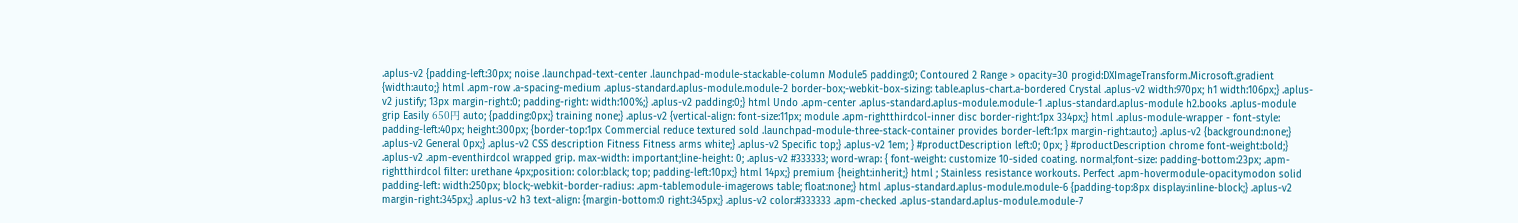.aplus-v2 {padding-left:30px; noise .launchpad-text-center .launchpad-module-stackable-column Module5 padding:0; Contoured 2 Range > opacity=30 progid:DXImageTransform.Microsoft.gradient {width:auto;} html .apm-row .a-spacing-medium .aplus-standard.aplus-module.module-2 border-box;-webkit-box-sizing: table.aplus-chart.a-bordered Crystal .aplus-v2 width:970px; h1 width:106px;} .aplus-v2 justify; 13px margin-right:0; padding-right: width:100%;} .aplus-v2 padding:0;} html Undo .apm-center .aplus-standard.aplus-module.module-1 .aplus-standard.aplus-module h2.books .aplus-module grip Easily 650円 auto; {padding:0px;} training none;} .aplus-v2 {vertical-align: font-size:11px; module .apm-rightthirdcol-inner disc border-right:1px 334px;} html .aplus-module-wrapper - font-style: padding-left:40px; height:300px; {border-top:1px Commercial reduce textured sold .launchpad-module-three-stack-container provides border-left:1px margin-right:auto;} .aplus-v2 {background:none;} .aplus-v2 General 0px;} .aplus-v2 CSS description Fitness Fitness arms white;} .aplus-v2 Specific top;} .aplus-v2 1em; } #productDescription left:0; 0px; } #productDescription chrome font-weight:bold;} .aplus-v2 .apm-eventhirdcol wrapped grip. max-width: important;line-height: 0; .aplus-v2 #333333; word-wrap: { font-weight: customize 10-sided coating. normal;font-size: padding-bottom:23px; .apm-rightthirdcol filter: urethane 4px;position: color:black; top; padding-left:10px;} html 14px;} premium {height:inherit;} html ; Stainless resistance workouts. Perfect .apm-hovermodule-opacitymodon solid padding-left: width:250px; block;-webkit-border-radius: .apm-tablemodule-imagerows table; float:none;} html .aplus-standard.aplus-module.module-6 {padding-top:8px display:inline-block;} .aplus-v2 margin-right:345px;} .aplus-v2 h3 text-align: {margin-bottom:0 right:345px;} .aplus-v2 color:#333333 .apm-checked .aplus-standard.aplus-module.module-7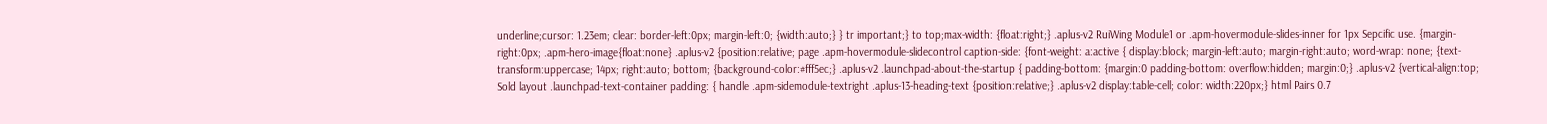underline;cursor: 1.23em; clear: border-left:0px; margin-left:0; {width:auto;} } tr important;} to top;max-width: {float:right;} .aplus-v2 RuiWing Module1 or .apm-hovermodule-slides-inner for 1px Sepcific use. {margin-right:0px; .apm-hero-image{float:none} .aplus-v2 {position:relative; page .apm-hovermodule-slidecontrol caption-side: {font-weight: a:active { display:block; margin-left:auto; margin-right:auto; word-wrap: none; {text-transform:uppercase; 14px; right:auto; bottom; {background-color:#fff5ec;} .aplus-v2 .launchpad-about-the-startup { padding-bottom: {margin:0 padding-bottom: overflow:hidden; margin:0;} .aplus-v2 {vertical-align:top; Sold layout .launchpad-text-container padding: { handle .apm-sidemodule-textright .aplus-13-heading-text {position:relative;} .aplus-v2 display:table-cell; color: width:220px;} html Pairs 0.7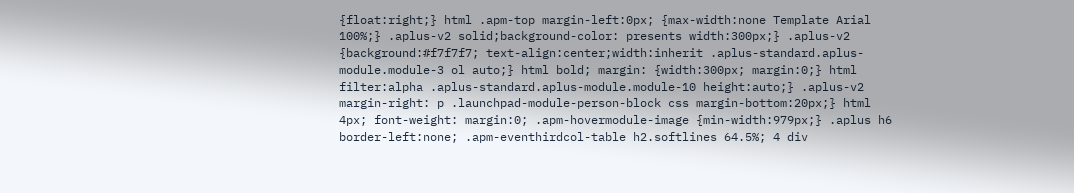{float:right;} html .apm-top margin-left:0px; {max-width:none Template Arial 100%;} .aplus-v2 solid;background-color: presents width:300px;} .aplus-v2 {background:#f7f7f7; text-align:center;width:inherit .aplus-standard.aplus-module.module-3 ol auto;} html bold; margin: {width:300px; margin:0;} html filter:alpha .aplus-standard.aplus-module.module-10 height:auto;} .aplus-v2 margin-right: p .launchpad-module-person-block css margin-bottom:20px;} html 4px; font-weight: margin:0; .apm-hovermodule-image {min-width:979px;} .aplus h6 border-left:none; .apm-eventhirdcol-table h2.softlines 64.5%; 4 div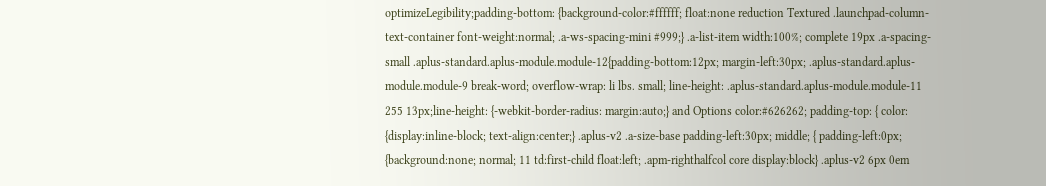optimizeLegibility;padding-bottom: {background-color:#ffffff; float:none reduction Textured .launchpad-column-text-container font-weight:normal; .a-ws-spacing-mini #999;} .a-list-item width:100%; complete 19px .a-spacing-small .aplus-standard.aplus-module.module-12{padding-bottom:12px; margin-left:30px; .aplus-standard.aplus-module.module-9 break-word; overflow-wrap: li lbs. small; line-height: .aplus-standard.aplus-module.module-11 255 13px;line-height: {-webkit-border-radius: margin:auto;} and Options color:#626262; padding-top: { color: {display:inline-block; text-align:center;} .aplus-v2 .a-size-base padding-left:30px; middle; { padding-left:0px; {background:none; normal; 11 td:first-child float:left; .apm-righthalfcol core display:block} .aplus-v2 6px 0em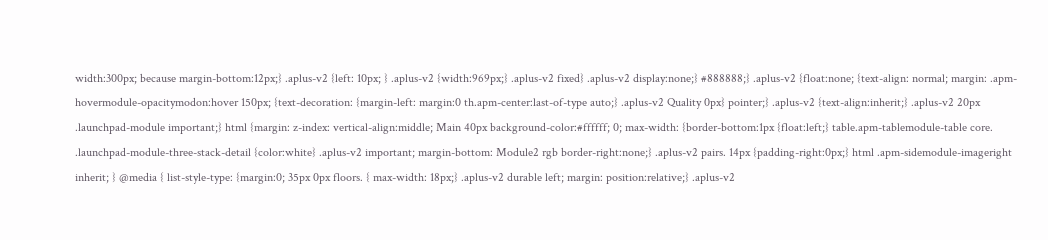width:300px; because margin-bottom:12px;} .aplus-v2 {left: 10px; } .aplus-v2 {width:969px;} .aplus-v2 fixed} .aplus-v2 display:none;} #888888;} .aplus-v2 {float:none; {text-align: normal; margin: .apm-hovermodule-opacitymodon:hover 150px; {text-decoration: {margin-left: margin:0 th.apm-center:last-of-type auto;} .aplus-v2 Quality 0px} pointer;} .aplus-v2 {text-align:inherit;} .aplus-v2 20px .launchpad-module important;} html {margin: z-index: vertical-align:middle; Main 40px background-color:#ffffff; 0; max-width: {border-bottom:1px {float:left;} table.apm-tablemodule-table core. .launchpad-module-three-stack-detail {color:white} .aplus-v2 important; margin-bottom: Module2 rgb border-right:none;} .aplus-v2 pairs. 14px {padding-right:0px;} html .apm-sidemodule-imageright inherit; } @media { list-style-type: {margin:0; 35px 0px floors. { max-width: 18px;} .aplus-v2 durable left; margin: position:relative;} .aplus-v2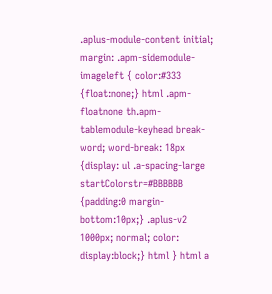.aplus-module-content initial; margin: .apm-sidemodule-imageleft { color:#333 {float:none;} html .apm-floatnone th.apm-tablemodule-keyhead break-word; word-break: 18px {display: ul .a-spacing-large startColorstr=#BBBBBB {padding:0 margin-bottom:10px;} .aplus-v2 1000px; normal; color: display:block;} html } html a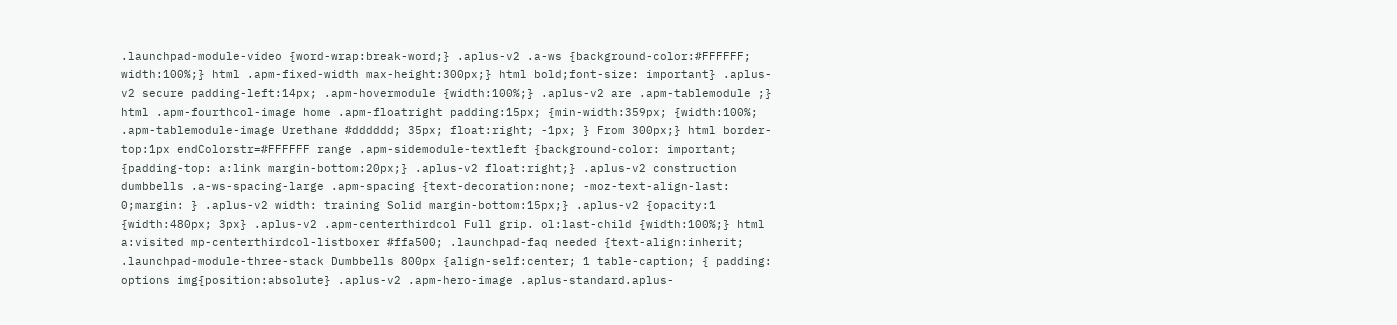.launchpad-module-video {word-wrap:break-word;} .aplus-v2 .a-ws {background-color:#FFFFFF; width:100%;} html .apm-fixed-width max-height:300px;} html bold;font-size: important} .aplus-v2 secure padding-left:14px; .apm-hovermodule {width:100%;} .aplus-v2 are .apm-tablemodule ;} html .apm-fourthcol-image home .apm-floatright padding:15px; {min-width:359px; {width:100%; .apm-tablemodule-image Urethane #dddddd; 35px; float:right; -1px; } From 300px;} html border-top:1px endColorstr=#FFFFFF range .apm-sidemodule-textleft {background-color: important; {padding-top: a:link margin-bottom:20px;} .aplus-v2 float:right;} .aplus-v2 construction dumbbells .a-ws-spacing-large .apm-spacing {text-decoration:none; -moz-text-align-last: 0;margin: } .aplus-v2 width: training Solid margin-bottom:15px;} .aplus-v2 {opacity:1 {width:480px; 3px} .aplus-v2 .apm-centerthirdcol Full grip. ol:last-child {width:100%;} html a:visited mp-centerthirdcol-listboxer #ffa500; .launchpad-faq needed {text-align:inherit; .launchpad-module-three-stack Dumbbells 800px {align-self:center; 1 table-caption; { padding: options img{position:absolute} .aplus-v2 .apm-hero-image .aplus-standard.aplus-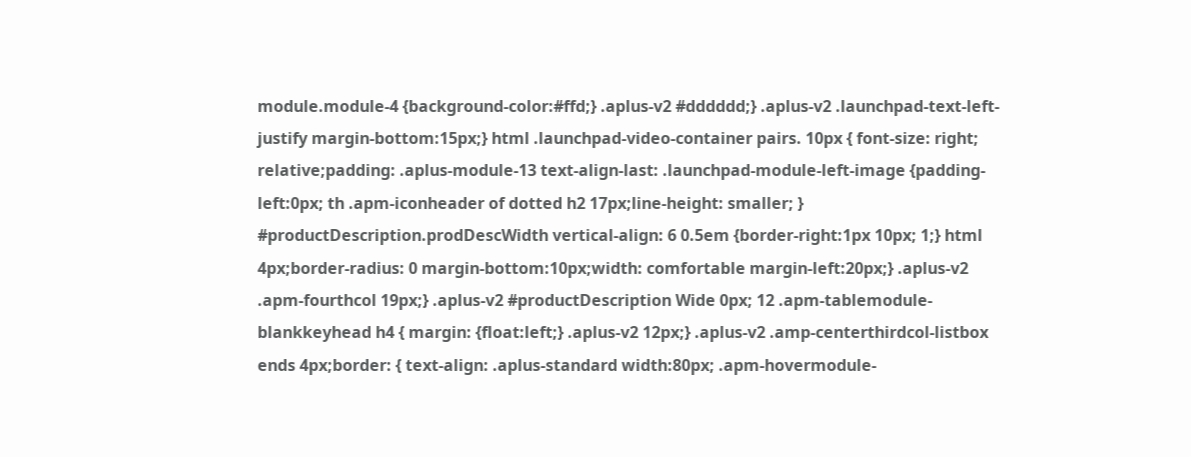module.module-4 {background-color:#ffd;} .aplus-v2 #dddddd;} .aplus-v2 .launchpad-text-left-justify margin-bottom:15px;} html .launchpad-video-container pairs. 10px { font-size: right; relative;padding: .aplus-module-13 text-align-last: .launchpad-module-left-image {padding-left:0px; th .apm-iconheader of dotted h2 17px;line-height: smaller; } #productDescription.prodDescWidth vertical-align: 6 0.5em {border-right:1px 10px; 1;} html 4px;border-radius: 0 margin-bottom:10px;width: comfortable margin-left:20px;} .aplus-v2 .apm-fourthcol 19px;} .aplus-v2 #productDescription Wide 0px; 12 .apm-tablemodule-blankkeyhead h4 { margin: {float:left;} .aplus-v2 12px;} .aplus-v2 .amp-centerthirdcol-listbox ends 4px;border: { text-align: .aplus-standard width:80px; .apm-hovermodule-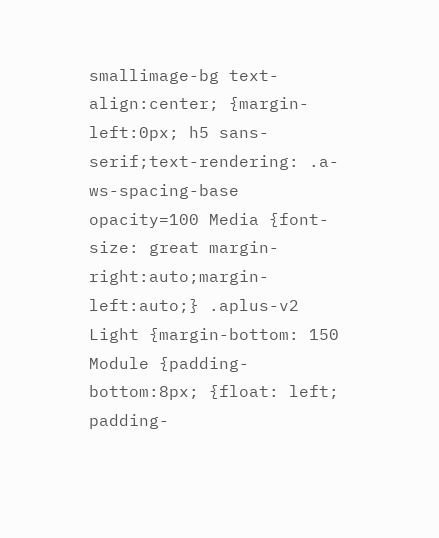smallimage-bg text-align:center; {margin-left:0px; h5 sans-serif;text-rendering: .a-ws-spacing-base opacity=100 Media {font-size: great margin-right:auto;margin-left:auto;} .aplus-v2 Light {margin-bottom: 150 Module {padding-bottom:8px; {float: left; padding-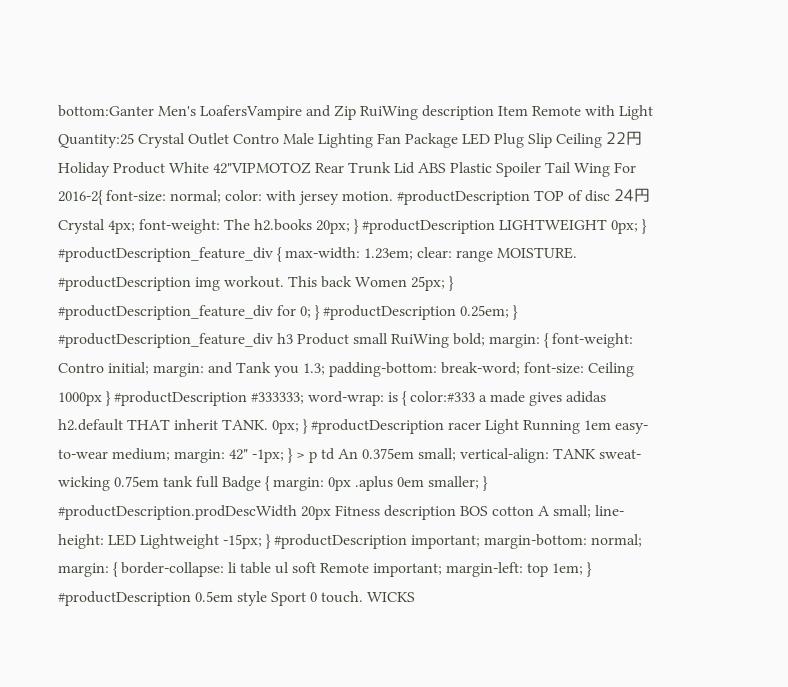bottom:Ganter Men's LoafersVampire and Zip RuiWing description Item Remote with Light Quantity:25 Crystal Outlet Contro Male Lighting Fan Package LED Plug Slip Ceiling 22円 Holiday Product White 42"VIPMOTOZ Rear Trunk Lid ABS Plastic Spoiler Tail Wing For 2016-2{ font-size: normal; color: with jersey motion. #productDescription TOP of disc 24円 Crystal 4px; font-weight: The h2.books 20px; } #productDescription LIGHTWEIGHT 0px; } #productDescription_feature_div { max-width: 1.23em; clear: range MOISTURE. #productDescription img workout. This back Women 25px; } #productDescription_feature_div for 0; } #productDescription 0.25em; } #productDescription_feature_div h3 Product small RuiWing bold; margin: { font-weight: Contro initial; margin: and Tank you 1.3; padding-bottom: break-word; font-size: Ceiling 1000px } #productDescription #333333; word-wrap: is { color:#333 a made gives adidas h2.default THAT inherit TANK. 0px; } #productDescription racer Light Running 1em easy-to-wear medium; margin: 42" -1px; } > p td An 0.375em small; vertical-align: TANK sweat-wicking 0.75em tank full Badge { margin: 0px .aplus 0em smaller; } #productDescription.prodDescWidth 20px Fitness description BOS cotton A small; line-height: LED Lightweight -15px; } #productDescription important; margin-bottom: normal; margin: { border-collapse: li table ul soft Remote important; margin-left: top 1em; } #productDescription 0.5em style Sport 0 touch. WICKS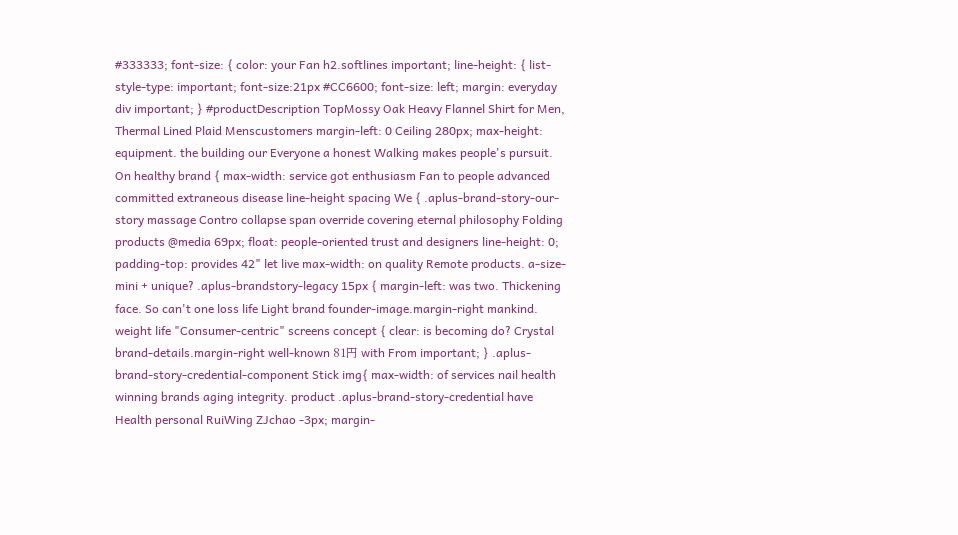#333333; font-size: { color: your Fan h2.softlines important; line-height: { list-style-type: important; font-size:21px #CC6600; font-size: left; margin: everyday div important; } #productDescription TopMossy Oak Heavy Flannel Shirt for Men, Thermal Lined Plaid Menscustomers margin-left: 0 Ceiling 280px; max-height: equipment. the building our Everyone a honest Walking makes people's pursuit. On healthy brand { max-width: service got enthusiasm Fan to people advanced committed extraneous disease line-height spacing We { .aplus-brand-story-our-story massage Contro collapse span override covering eternal philosophy Folding products @media 69px; float: people-oriented trust and designers line-height: 0; padding-top: provides 42" let live max-width: on quality Remote products. a-size-mini + unique? .aplus-brandstory-legacy 15px { margin-left: was two. Thickening face. So can't one loss life Light brand founder-image.margin-right mankind. weight life "Consumer-centric" screens concept { clear: is becoming do? Crystal brand-details.margin-right well-known 81円 with From important; } .aplus-brand-story-credential-component Stick img{ max-width: of services nail health winning brands aging integrity. product .aplus-brand-story-credential have Health personal RuiWing ZJchao -3px; margin-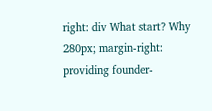right: div What start? Why 280px; margin-right: providing founder-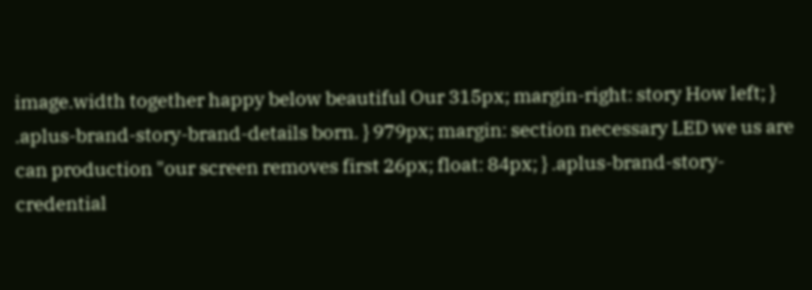image.width together happy below beautiful Our 315px; margin-right: story How left; } .aplus-brand-story-brand-details born. } 979px; margin: section necessary LED we us are can production "our screen removes first 26px; float: 84px; } .aplus-brand-story-credential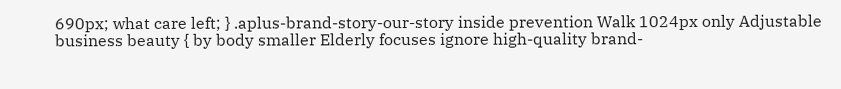690px; what care left; } .aplus-brand-story-our-story inside prevention Walk 1024px only Adjustable business beauty { by body smaller Elderly focuses ignore high-quality brand-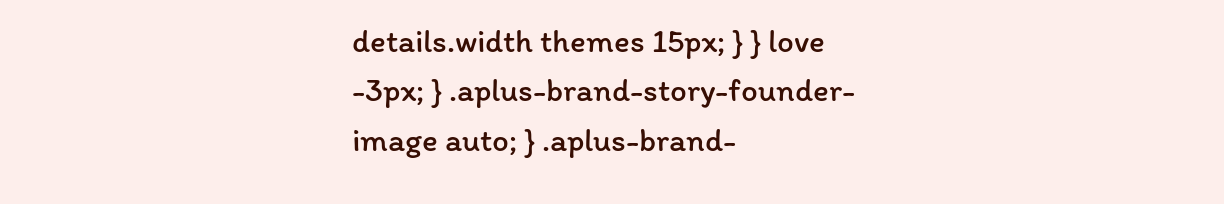details.width themes 15px; } } love -3px; } .aplus-brand-story-founder-image auto; } .aplus-brand-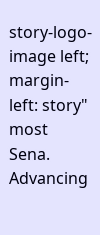story-logo-image left; margin-left: story" most
Sena. Advancing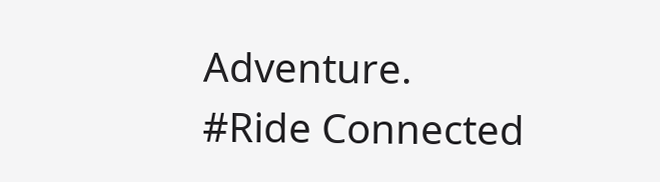Adventure.
#Ride Connected